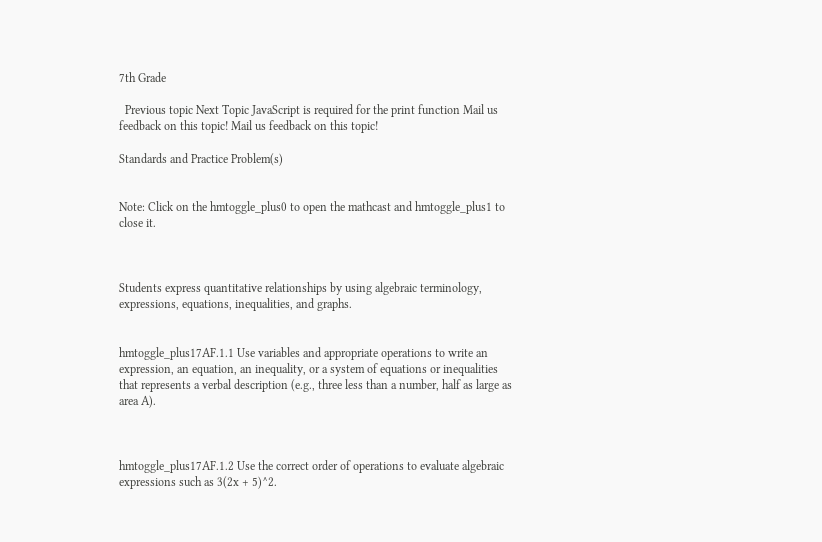7th Grade

  Previous topic Next Topic JavaScript is required for the print function Mail us feedback on this topic! Mail us feedback on this topic!

Standards and Practice Problem(s)


Note: Click on the hmtoggle_plus0 to open the mathcast and hmtoggle_plus1 to close it.



Students express quantitative relationships by using algebraic terminology, expressions, equations, inequalities, and graphs.


hmtoggle_plus17AF.1.1 Use variables and appropriate operations to write an expression, an equation, an inequality, or a system of equations or inequalities that represents a verbal description (e.g., three less than a number, half as large as area A).



hmtoggle_plus17AF.1.2 Use the correct order of operations to evaluate algebraic expressions such as 3(2x + 5)^2.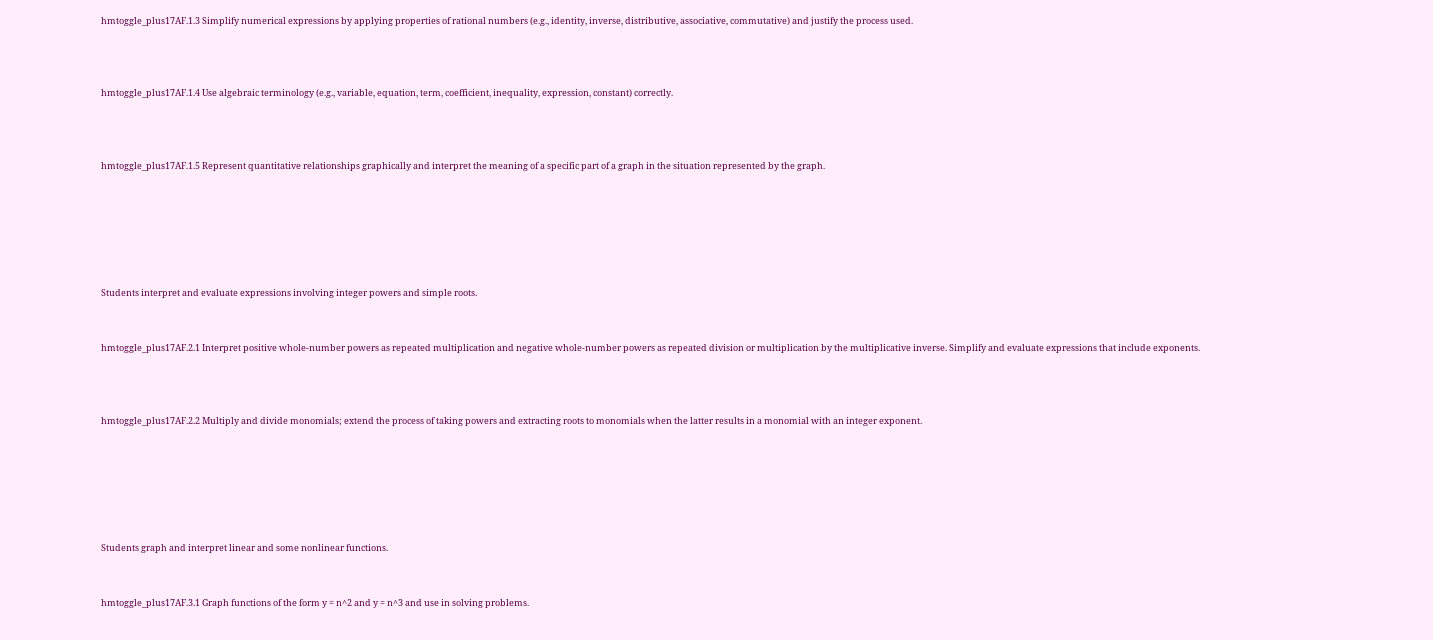hmtoggle_plus17AF.1.3 Simplify numerical expressions by applying properties of rational numbers (e.g., identity, inverse, distributive, associative, commutative) and justify the process used.



hmtoggle_plus17AF.1.4 Use algebraic terminology (e.g., variable, equation, term, coefficient, inequality, expression, constant) correctly.



hmtoggle_plus17AF.1.5 Represent quantitative relationships graphically and interpret the meaning of a specific part of a graph in the situation represented by the graph.






Students interpret and evaluate expressions involving integer powers and simple roots.


hmtoggle_plus17AF.2.1 Interpret positive whole-number powers as repeated multiplication and negative whole-number powers as repeated division or multiplication by the multiplicative inverse. Simplify and evaluate expressions that include exponents.



hmtoggle_plus17AF.2.2 Multiply and divide monomials; extend the process of taking powers and extracting roots to monomials when the latter results in a monomial with an integer exponent.






Students graph and interpret linear and some nonlinear functions.


hmtoggle_plus17AF.3.1 Graph functions of the form y = n^2 and y = n^3 and use in solving problems.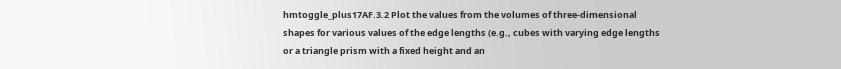hmtoggle_plus17AF.3.2 Plot the values from the volumes of three-dimensional shapes for various values of the edge lengths (e.g., cubes with varying edge lengths or a triangle prism with a fixed height and an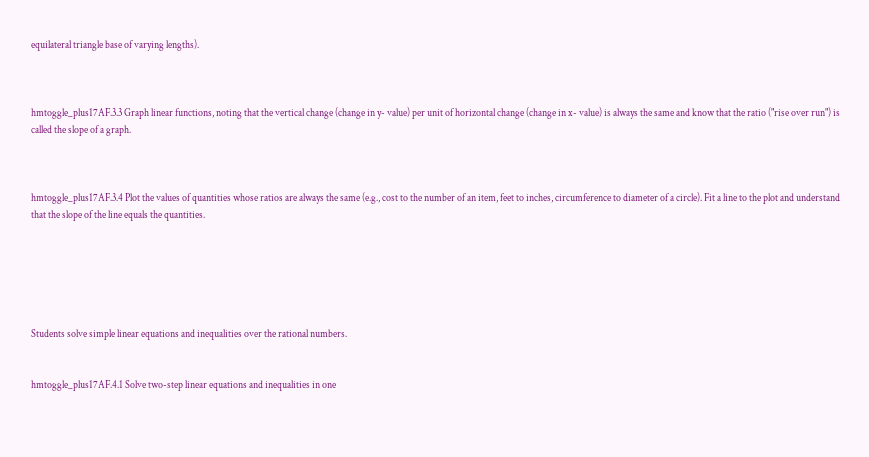equilateral triangle base of varying lengths).



hmtoggle_plus17AF.3.3 Graph linear functions, noting that the vertical change (change in y- value) per unit of horizontal change (change in x- value) is always the same and know that the ratio ("rise over run") is called the slope of a graph.



hmtoggle_plus17AF.3.4 Plot the values of quantities whose ratios are always the same (e.g., cost to the number of an item, feet to inches, circumference to diameter of a circle). Fit a line to the plot and understand that the slope of the line equals the quantities.






Students solve simple linear equations and inequalities over the rational numbers.


hmtoggle_plus17AF.4.1 Solve two-step linear equations and inequalities in one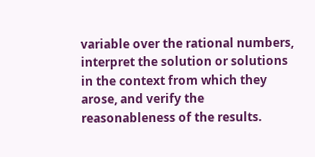variable over the rational numbers, interpret the solution or solutions in the context from which they arose, and verify the reasonableness of the results.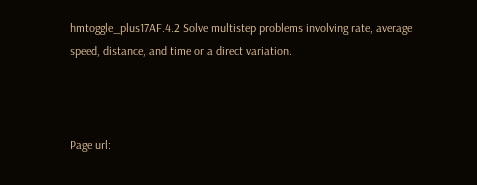hmtoggle_plus17AF.4.2 Solve multistep problems involving rate, average speed, distance, and time or a direct variation.



Page url: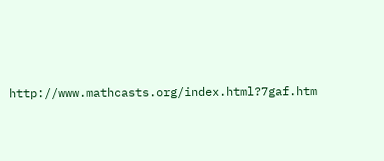http://www.mathcasts.org/index.html?7gaf.htm